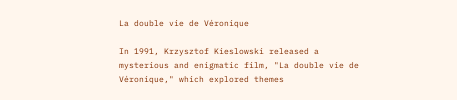La double vie de Véronique

In 1991, Krzysztof Kieslowski released a mysterious and enigmatic film, "La double vie de Véronique," which explored themes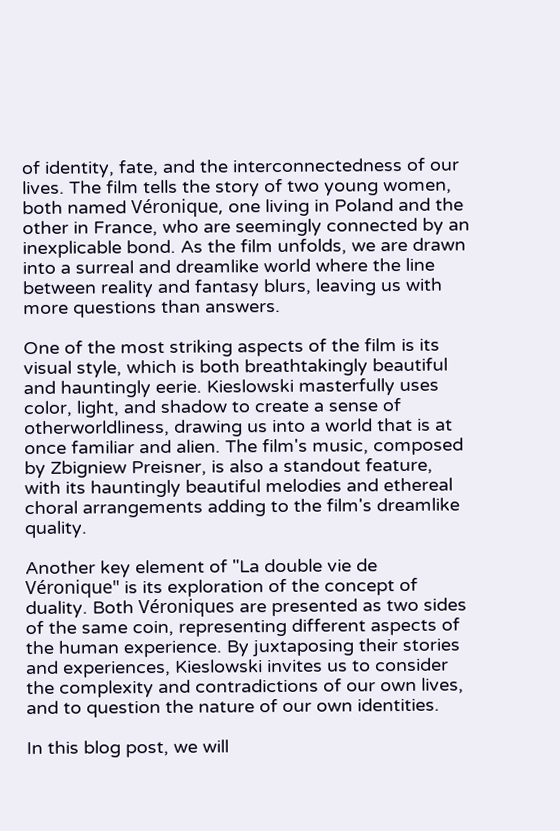of identity, fate, and the interconnectedness of our lives. The film tells the story of two young women, both named Véronique, one living in Poland and the other in France, who are seemingly connected by an inexplicable bond. As the film unfolds, we are drawn into a surreal and dreamlike world where the line between reality and fantasy blurs, leaving us with more questions than answers.

One of the most striking aspects of the film is its visual style, which is both breathtakingly beautiful and hauntingly eerie. Kieslowski masterfully uses color, light, and shadow to create a sense of otherworldliness, drawing us into a world that is at once familiar and alien. The film's music, composed by Zbigniew Preisner, is also a standout feature, with its hauntingly beautiful melodies and ethereal choral arrangements adding to the film's dreamlike quality.

Another key element of "La double vie de Véronique" is its exploration of the concept of duality. Both Véroniques are presented as two sides of the same coin, representing different aspects of the human experience. By juxtaposing their stories and experiences, Kieslowski invites us to consider the complexity and contradictions of our own lives, and to question the nature of our own identities.

In this blog post, we will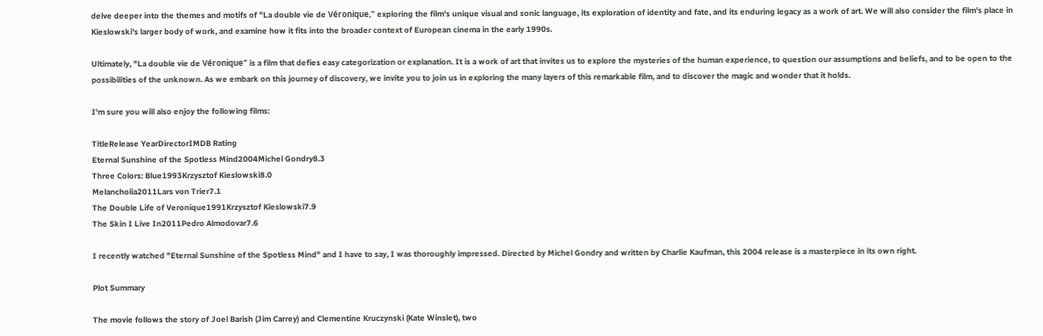delve deeper into the themes and motifs of "La double vie de Véronique," exploring the film's unique visual and sonic language, its exploration of identity and fate, and its enduring legacy as a work of art. We will also consider the film's place in Kieslowski's larger body of work, and examine how it fits into the broader context of European cinema in the early 1990s.

Ultimately, "La double vie de Véronique" is a film that defies easy categorization or explanation. It is a work of art that invites us to explore the mysteries of the human experience, to question our assumptions and beliefs, and to be open to the possibilities of the unknown. As we embark on this journey of discovery, we invite you to join us in exploring the many layers of this remarkable film, and to discover the magic and wonder that it holds.

I'm sure you will also enjoy the following films:

TitleRelease YearDirectorIMDB Rating
Eternal Sunshine of the Spotless Mind2004Michel Gondry8.3
Three Colors: Blue1993Krzysztof Kieslowski8.0
Melancholia2011Lars von Trier7.1
The Double Life of Veronique1991Krzysztof Kieslowski7.9
The Skin I Live In2011Pedro Almodovar7.6

I recently watched "Eternal Sunshine of the Spotless Mind" and I have to say, I was thoroughly impressed. Directed by Michel Gondry and written by Charlie Kaufman, this 2004 release is a masterpiece in its own right.

Plot Summary

The movie follows the story of Joel Barish (Jim Carrey) and Clementine Kruczynski (Kate Winslet), two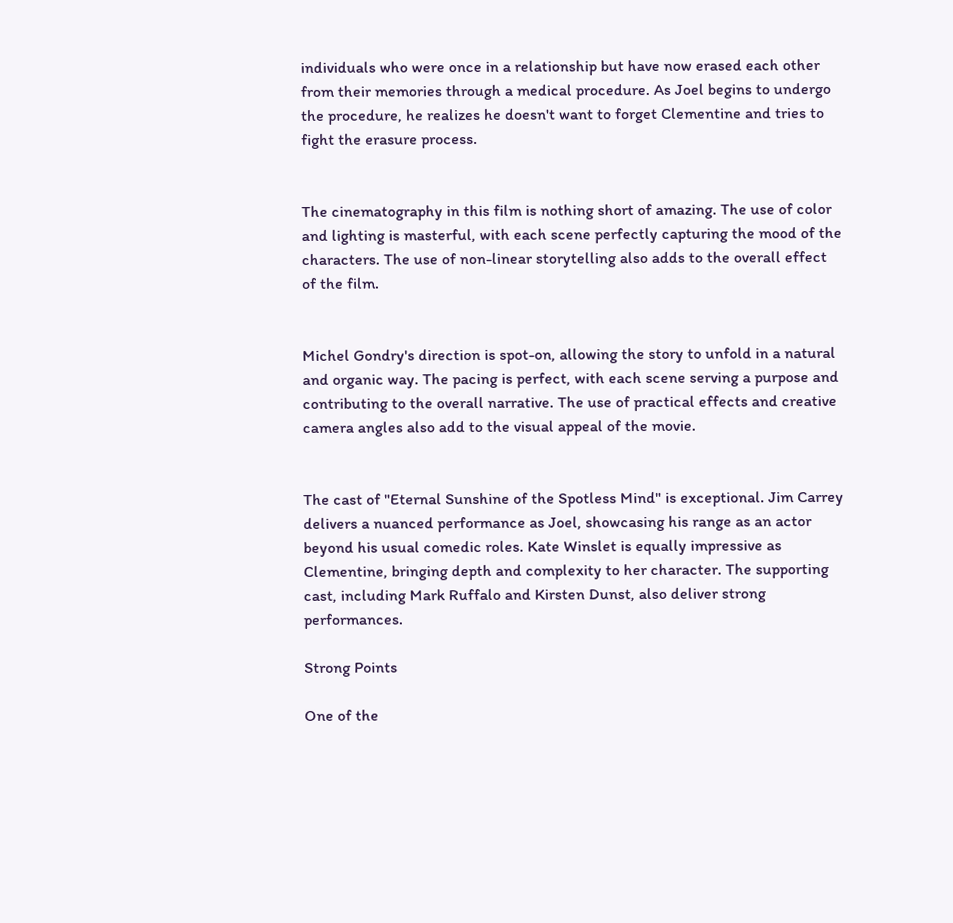individuals who were once in a relationship but have now erased each other from their memories through a medical procedure. As Joel begins to undergo the procedure, he realizes he doesn't want to forget Clementine and tries to fight the erasure process.


The cinematography in this film is nothing short of amazing. The use of color and lighting is masterful, with each scene perfectly capturing the mood of the characters. The use of non-linear storytelling also adds to the overall effect of the film.


Michel Gondry's direction is spot-on, allowing the story to unfold in a natural and organic way. The pacing is perfect, with each scene serving a purpose and contributing to the overall narrative. The use of practical effects and creative camera angles also add to the visual appeal of the movie.


The cast of "Eternal Sunshine of the Spotless Mind" is exceptional. Jim Carrey delivers a nuanced performance as Joel, showcasing his range as an actor beyond his usual comedic roles. Kate Winslet is equally impressive as Clementine, bringing depth and complexity to her character. The supporting cast, including Mark Ruffalo and Kirsten Dunst, also deliver strong performances.

Strong Points

One of the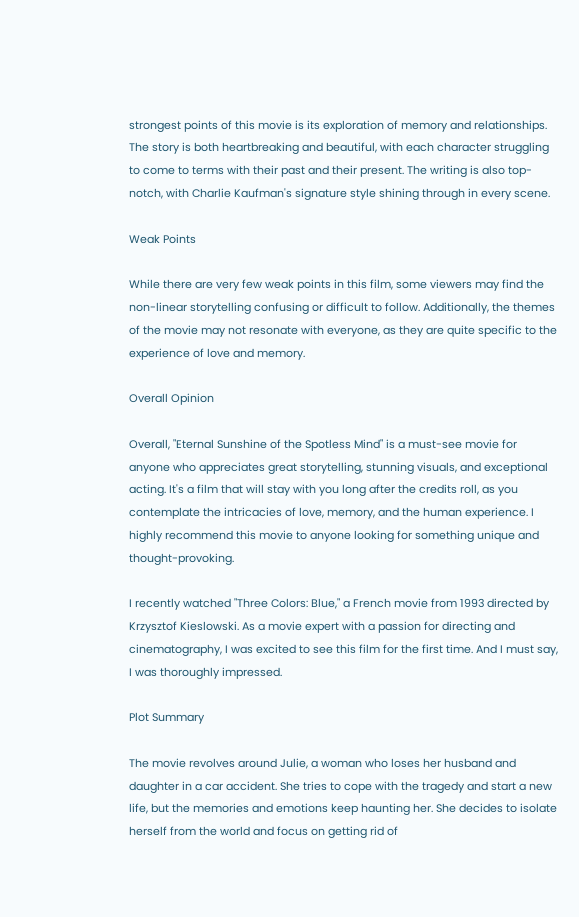strongest points of this movie is its exploration of memory and relationships. The story is both heartbreaking and beautiful, with each character struggling to come to terms with their past and their present. The writing is also top-notch, with Charlie Kaufman's signature style shining through in every scene.

Weak Points

While there are very few weak points in this film, some viewers may find the non-linear storytelling confusing or difficult to follow. Additionally, the themes of the movie may not resonate with everyone, as they are quite specific to the experience of love and memory.

Overall Opinion

Overall, "Eternal Sunshine of the Spotless Mind" is a must-see movie for anyone who appreciates great storytelling, stunning visuals, and exceptional acting. It's a film that will stay with you long after the credits roll, as you contemplate the intricacies of love, memory, and the human experience. I highly recommend this movie to anyone looking for something unique and thought-provoking.

I recently watched "Three Colors: Blue," a French movie from 1993 directed by Krzysztof Kieslowski. As a movie expert with a passion for directing and cinematography, I was excited to see this film for the first time. And I must say, I was thoroughly impressed.

Plot Summary

The movie revolves around Julie, a woman who loses her husband and daughter in a car accident. She tries to cope with the tragedy and start a new life, but the memories and emotions keep haunting her. She decides to isolate herself from the world and focus on getting rid of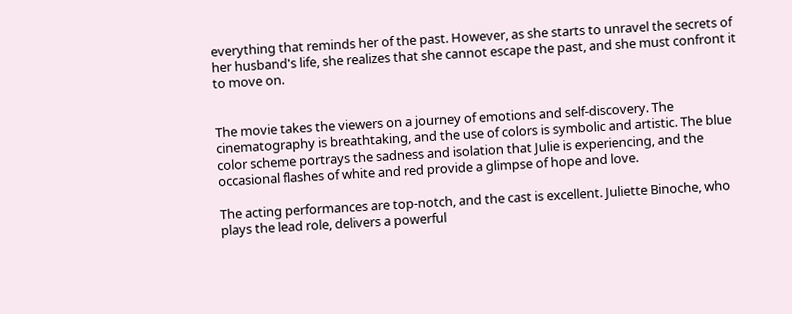everything that reminds her of the past. However, as she starts to unravel the secrets of her husband's life, she realizes that she cannot escape the past, and she must confront it to move on.


The movie takes the viewers on a journey of emotions and self-discovery. The cinematography is breathtaking, and the use of colors is symbolic and artistic. The blue color scheme portrays the sadness and isolation that Julie is experiencing, and the occasional flashes of white and red provide a glimpse of hope and love.

The acting performances are top-notch, and the cast is excellent. Juliette Binoche, who plays the lead role, delivers a powerful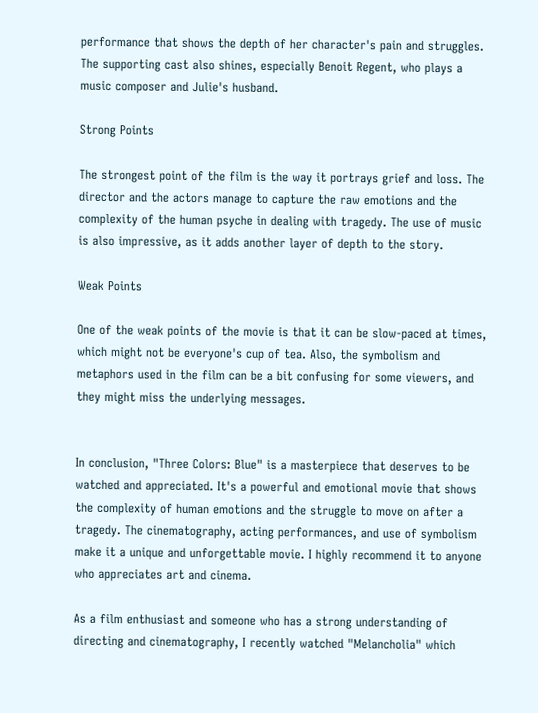performance that shows the depth of her character's pain and struggles. The supporting cast also shines, especially Benoit Regent, who plays a music composer and Julie's husband.

Strong Points

The strongest point of the film is the way it portrays grief and loss. The director and the actors manage to capture the raw emotions and the complexity of the human psyche in dealing with tragedy. The use of music is also impressive, as it adds another layer of depth to the story.

Weak Points

One of the weak points of the movie is that it can be slow-paced at times, which might not be everyone's cup of tea. Also, the symbolism and metaphors used in the film can be a bit confusing for some viewers, and they might miss the underlying messages.


In conclusion, "Three Colors: Blue" is a masterpiece that deserves to be watched and appreciated. It's a powerful and emotional movie that shows the complexity of human emotions and the struggle to move on after a tragedy. The cinematography, acting performances, and use of symbolism make it a unique and unforgettable movie. I highly recommend it to anyone who appreciates art and cinema.

As a film enthusiast and someone who has a strong understanding of directing and cinematography, I recently watched "Melancholia" which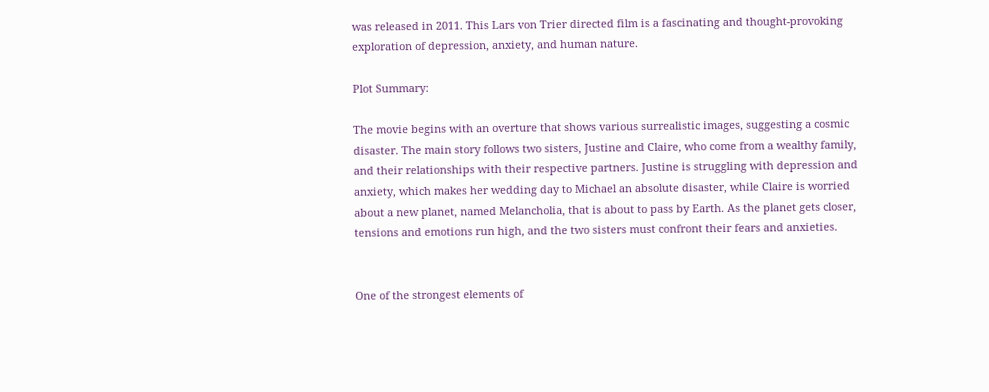was released in 2011. This Lars von Trier directed film is a fascinating and thought-provoking exploration of depression, anxiety, and human nature.

Plot Summary:

The movie begins with an overture that shows various surrealistic images, suggesting a cosmic disaster. The main story follows two sisters, Justine and Claire, who come from a wealthy family, and their relationships with their respective partners. Justine is struggling with depression and anxiety, which makes her wedding day to Michael an absolute disaster, while Claire is worried about a new planet, named Melancholia, that is about to pass by Earth. As the planet gets closer, tensions and emotions run high, and the two sisters must confront their fears and anxieties.


One of the strongest elements of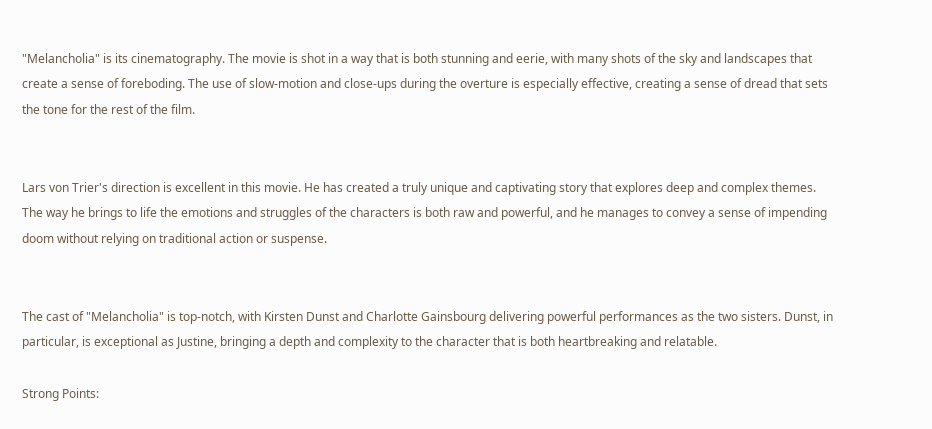"Melancholia" is its cinematography. The movie is shot in a way that is both stunning and eerie, with many shots of the sky and landscapes that create a sense of foreboding. The use of slow-motion and close-ups during the overture is especially effective, creating a sense of dread that sets the tone for the rest of the film.


Lars von Trier's direction is excellent in this movie. He has created a truly unique and captivating story that explores deep and complex themes. The way he brings to life the emotions and struggles of the characters is both raw and powerful, and he manages to convey a sense of impending doom without relying on traditional action or suspense.


The cast of "Melancholia" is top-notch, with Kirsten Dunst and Charlotte Gainsbourg delivering powerful performances as the two sisters. Dunst, in particular, is exceptional as Justine, bringing a depth and complexity to the character that is both heartbreaking and relatable.

Strong Points: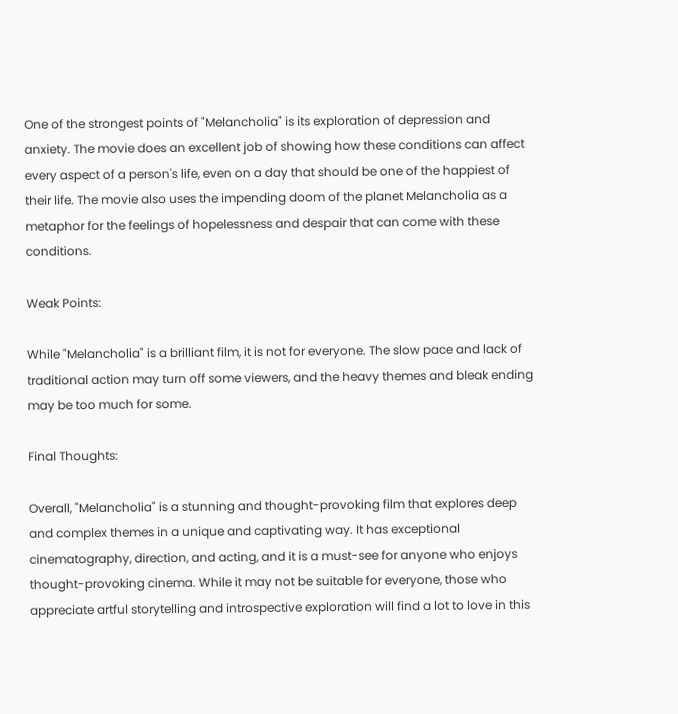One of the strongest points of "Melancholia" is its exploration of depression and anxiety. The movie does an excellent job of showing how these conditions can affect every aspect of a person's life, even on a day that should be one of the happiest of their life. The movie also uses the impending doom of the planet Melancholia as a metaphor for the feelings of hopelessness and despair that can come with these conditions.

Weak Points:

While "Melancholia" is a brilliant film, it is not for everyone. The slow pace and lack of traditional action may turn off some viewers, and the heavy themes and bleak ending may be too much for some.

Final Thoughts:

Overall, "Melancholia" is a stunning and thought-provoking film that explores deep and complex themes in a unique and captivating way. It has exceptional cinematography, direction, and acting, and it is a must-see for anyone who enjoys thought-provoking cinema. While it may not be suitable for everyone, those who appreciate artful storytelling and introspective exploration will find a lot to love in this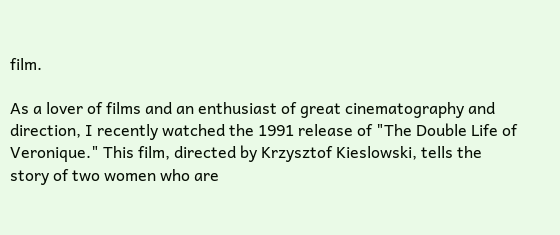film.

As a lover of films and an enthusiast of great cinematography and direction, I recently watched the 1991 release of "The Double Life of Veronique." This film, directed by Krzysztof Kieslowski, tells the story of two women who are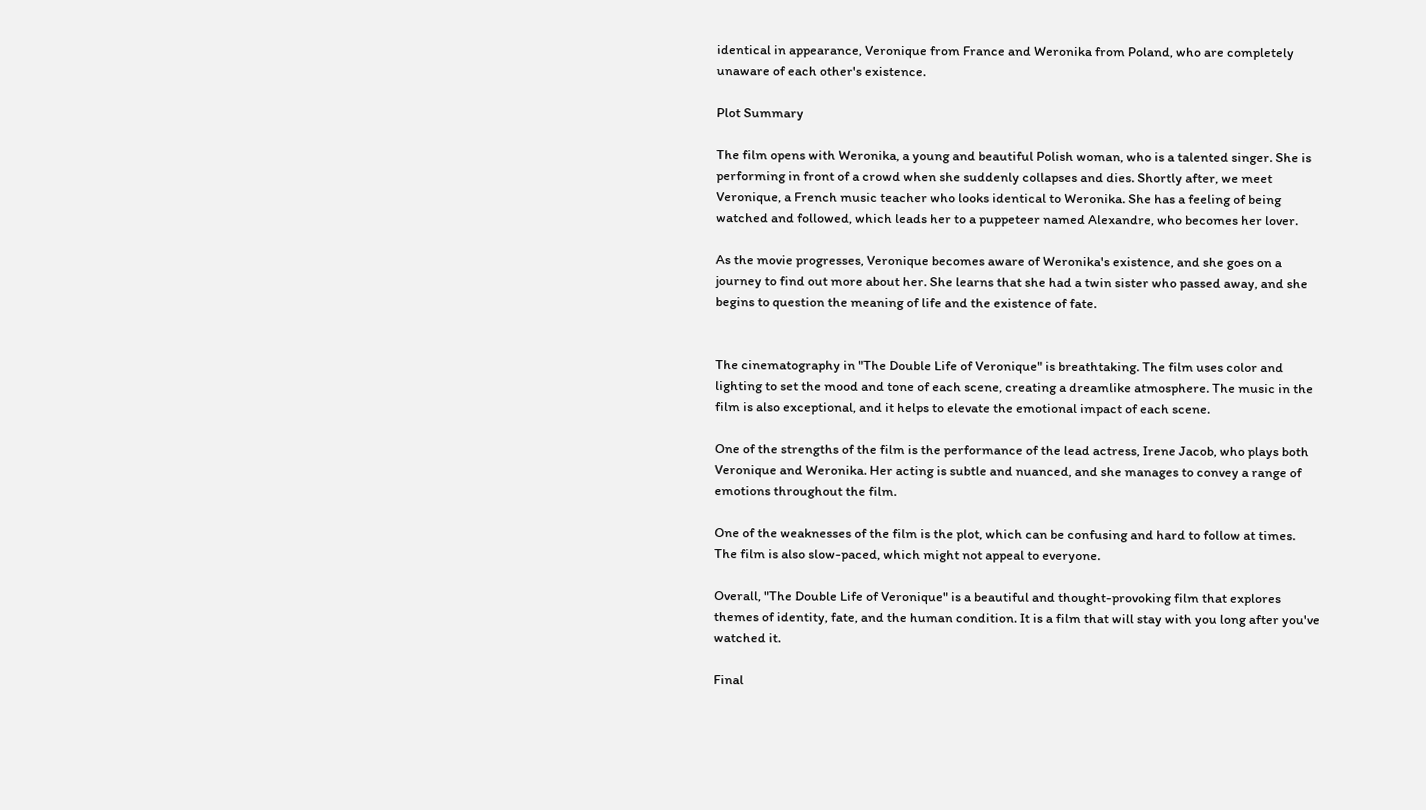identical in appearance, Veronique from France and Weronika from Poland, who are completely unaware of each other's existence.

Plot Summary

The film opens with Weronika, a young and beautiful Polish woman, who is a talented singer. She is performing in front of a crowd when she suddenly collapses and dies. Shortly after, we meet Veronique, a French music teacher who looks identical to Weronika. She has a feeling of being watched and followed, which leads her to a puppeteer named Alexandre, who becomes her lover.

As the movie progresses, Veronique becomes aware of Weronika's existence, and she goes on a journey to find out more about her. She learns that she had a twin sister who passed away, and she begins to question the meaning of life and the existence of fate.


The cinematography in "The Double Life of Veronique" is breathtaking. The film uses color and lighting to set the mood and tone of each scene, creating a dreamlike atmosphere. The music in the film is also exceptional, and it helps to elevate the emotional impact of each scene.

One of the strengths of the film is the performance of the lead actress, Irene Jacob, who plays both Veronique and Weronika. Her acting is subtle and nuanced, and she manages to convey a range of emotions throughout the film.

One of the weaknesses of the film is the plot, which can be confusing and hard to follow at times. The film is also slow-paced, which might not appeal to everyone.

Overall, "The Double Life of Veronique" is a beautiful and thought-provoking film that explores themes of identity, fate, and the human condition. It is a film that will stay with you long after you've watched it.

Final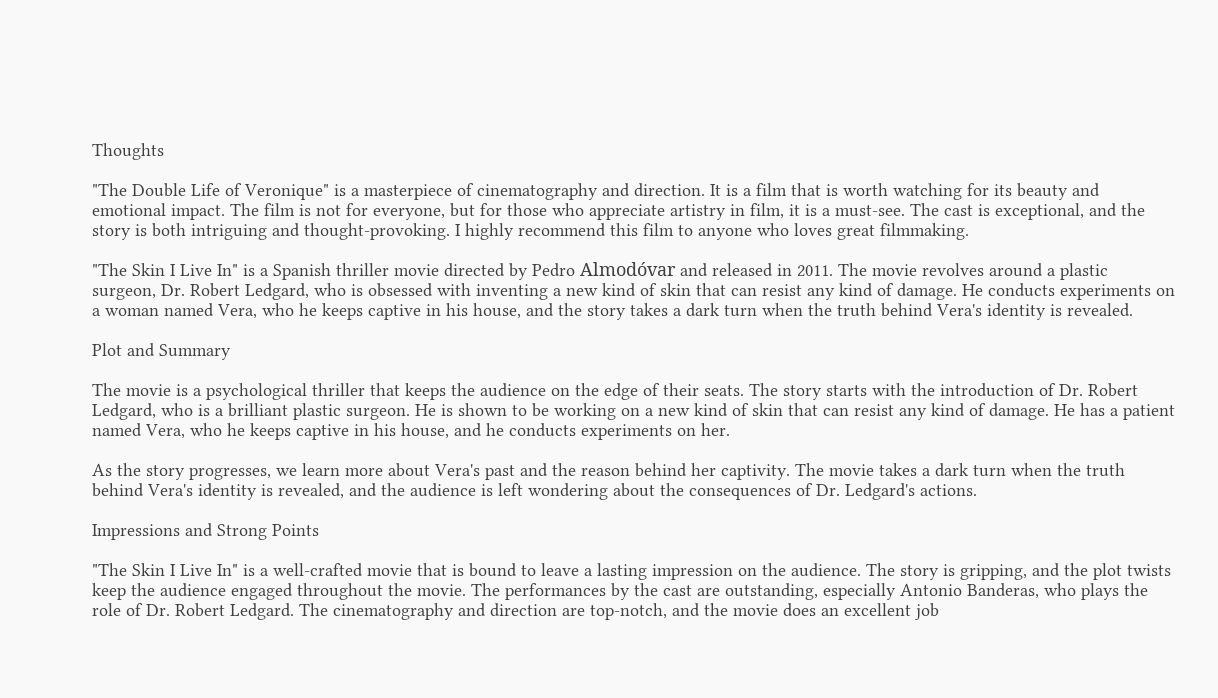Thoughts

"The Double Life of Veronique" is a masterpiece of cinematography and direction. It is a film that is worth watching for its beauty and emotional impact. The film is not for everyone, but for those who appreciate artistry in film, it is a must-see. The cast is exceptional, and the story is both intriguing and thought-provoking. I highly recommend this film to anyone who loves great filmmaking.

"The Skin I Live In" is a Spanish thriller movie directed by Pedro Almodóvar and released in 2011. The movie revolves around a plastic surgeon, Dr. Robert Ledgard, who is obsessed with inventing a new kind of skin that can resist any kind of damage. He conducts experiments on a woman named Vera, who he keeps captive in his house, and the story takes a dark turn when the truth behind Vera's identity is revealed.

Plot and Summary

The movie is a psychological thriller that keeps the audience on the edge of their seats. The story starts with the introduction of Dr. Robert Ledgard, who is a brilliant plastic surgeon. He is shown to be working on a new kind of skin that can resist any kind of damage. He has a patient named Vera, who he keeps captive in his house, and he conducts experiments on her.

As the story progresses, we learn more about Vera's past and the reason behind her captivity. The movie takes a dark turn when the truth behind Vera's identity is revealed, and the audience is left wondering about the consequences of Dr. Ledgard's actions.

Impressions and Strong Points

"The Skin I Live In" is a well-crafted movie that is bound to leave a lasting impression on the audience. The story is gripping, and the plot twists keep the audience engaged throughout the movie. The performances by the cast are outstanding, especially Antonio Banderas, who plays the role of Dr. Robert Ledgard. The cinematography and direction are top-notch, and the movie does an excellent job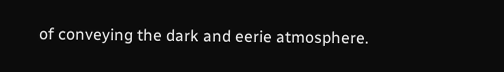of conveying the dark and eerie atmosphere.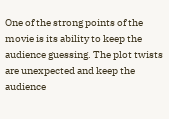One of the strong points of the movie is its ability to keep the audience guessing. The plot twists are unexpected and keep the audience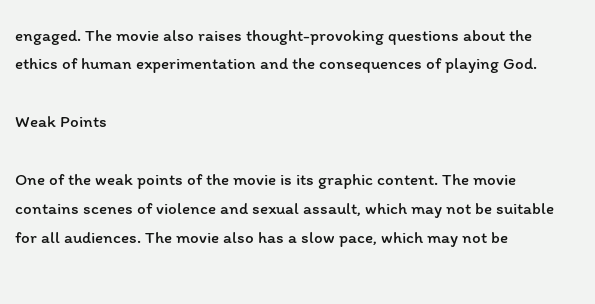engaged. The movie also raises thought-provoking questions about the ethics of human experimentation and the consequences of playing God.

Weak Points

One of the weak points of the movie is its graphic content. The movie contains scenes of violence and sexual assault, which may not be suitable for all audiences. The movie also has a slow pace, which may not be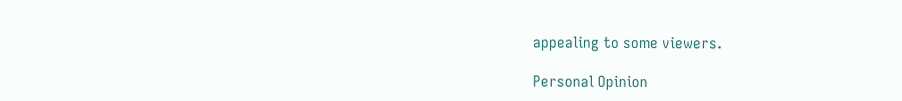appealing to some viewers.

Personal Opinion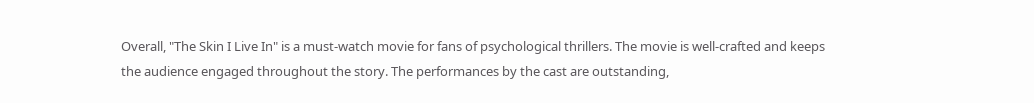Overall, "The Skin I Live In" is a must-watch movie for fans of psychological thrillers. The movie is well-crafted and keeps the audience engaged throughout the story. The performances by the cast are outstanding,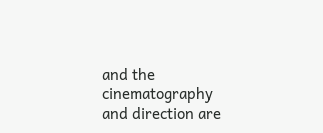and the cinematography and direction are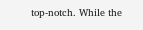top-notch. While the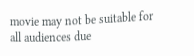movie may not be suitable for all audiences due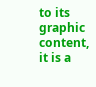to its graphic content, it is a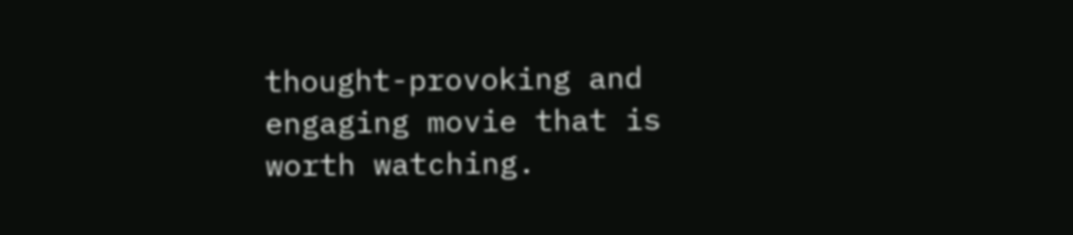thought-provoking and engaging movie that is worth watching.